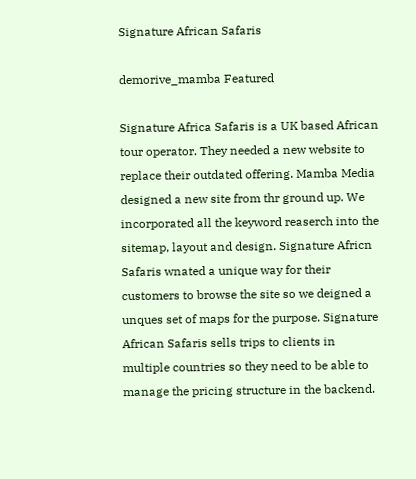Signature African Safaris

demorive_mamba Featured

Signature Africa Safaris is a UK based African tour operator. They needed a new website to replace their outdated offering. Mamba Media designed a new site from thr ground up. We incorporated all the keyword reaserch into the sitemap, layout and design. Signature Africn Safaris wnated a unique way for their customers to browse the site so we deigned a unques set of maps for the purpose. Signature African Safaris sells trips to clients in multiple countries so they need to be able to manage the pricing structure in the backend.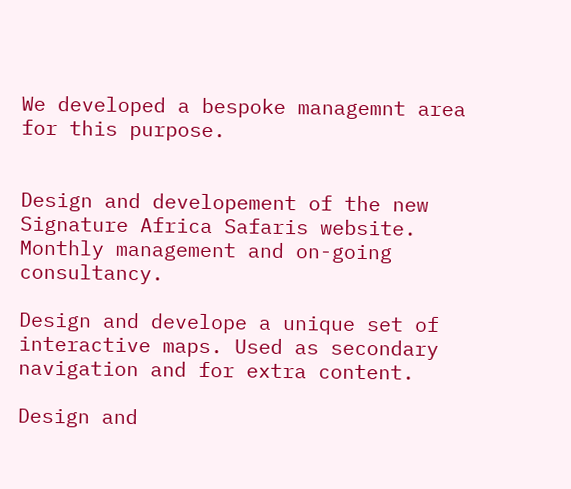We developed a bespoke managemnt area for this purpose.


Design and developement of the new Signature Africa Safaris website. Monthly management and on-going consultancy.

Design and develope a unique set of interactive maps. Used as secondary navigation and for extra content.

Design and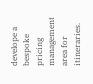develope a bespoke pricing management area for itineraries.